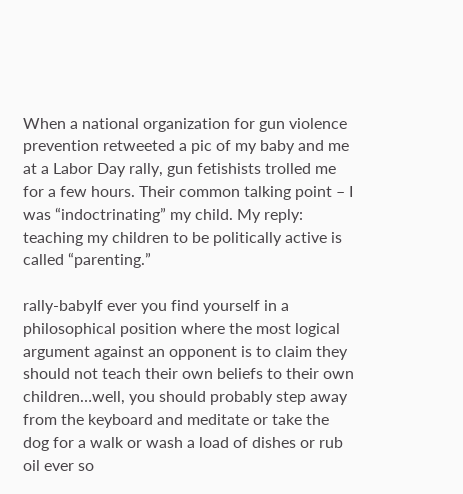When a national organization for gun violence prevention retweeted a pic of my baby and me at a Labor Day rally, gun fetishists trolled me for a few hours. Their common talking point – I was “indoctrinating” my child. My reply: teaching my children to be politically active is called “parenting.”

rally-babyIf ever you find yourself in a philosophical position where the most logical argument against an opponent is to claim they should not teach their own beliefs to their own children…well, you should probably step away from the keyboard and meditate or take the dog for a walk or wash a load of dishes or rub oil ever so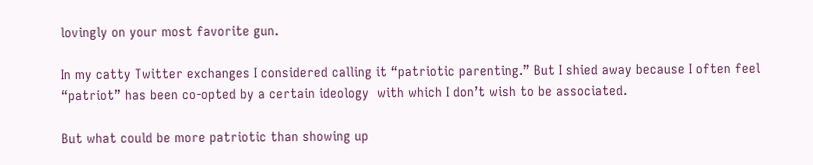lovingly on your most favorite gun.

In my catty Twitter exchanges I considered calling it “patriotic parenting.” But I shied away because I often feel “patriot” has been co-opted by a certain ideology  with which I don’t wish to be associated.

But what could be more patriotic than showing up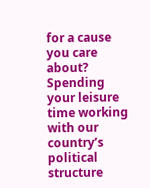for a cause you care about? Spending your leisure time working with our country’s political structure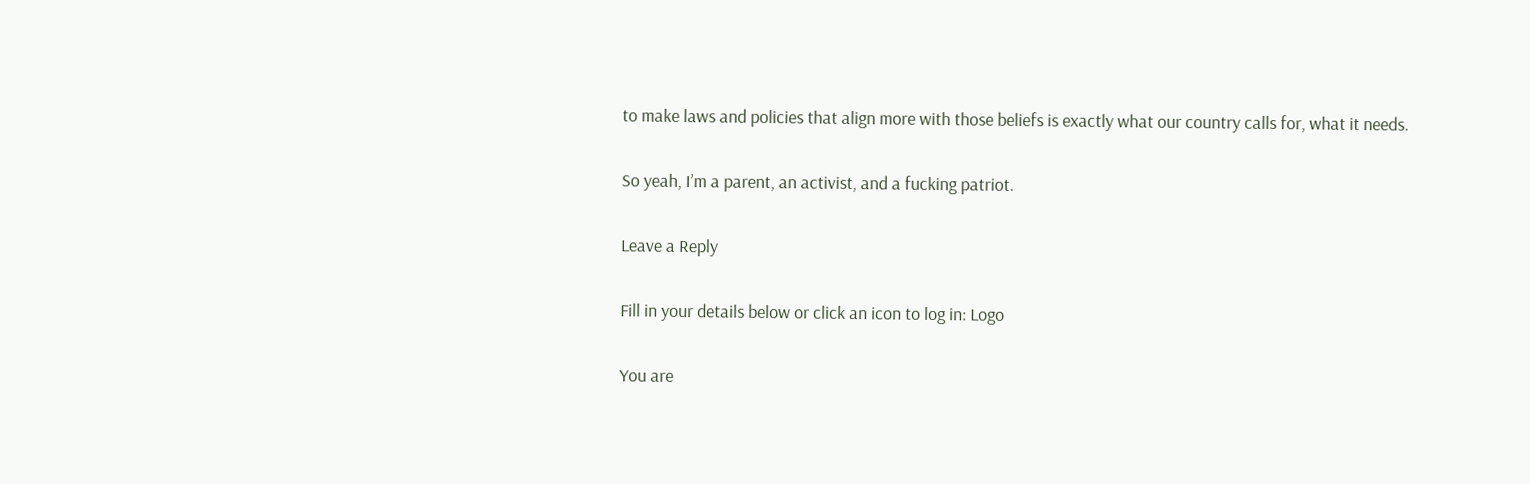to make laws and policies that align more with those beliefs is exactly what our country calls for, what it needs.

So yeah, I’m a parent, an activist, and a fucking patriot.

Leave a Reply

Fill in your details below or click an icon to log in: Logo

You are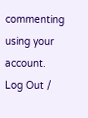commenting using your account. Log Out /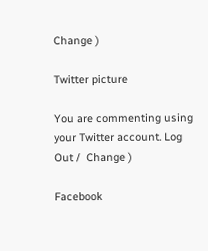Change )

Twitter picture

You are commenting using your Twitter account. Log Out /  Change )

Facebook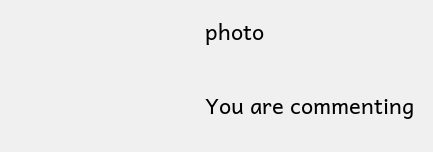photo

You are commenting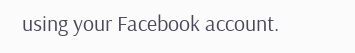using your Facebook account.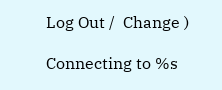Log Out /  Change )

Connecting to %s